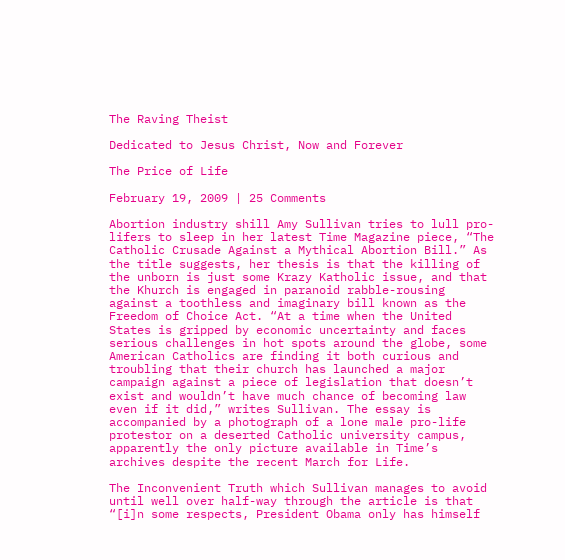The Raving Theist

Dedicated to Jesus Christ, Now and Forever

The Price of Life

February 19, 2009 | 25 Comments

Abortion industry shill Amy Sullivan tries to lull pro-lifers to sleep in her latest Time Magazine piece, “The Catholic Crusade Against a Mythical Abortion Bill.” As the title suggests, her thesis is that the killing of the unborn is just some Krazy Katholic issue, and that the Khurch is engaged in paranoid rabble-rousing against a toothless and imaginary bill known as the Freedom of Choice Act. “At a time when the United States is gripped by economic uncertainty and faces serious challenges in hot spots around the globe, some American Catholics are finding it both curious and troubling that their church has launched a major campaign against a piece of legislation that doesn’t exist and wouldn’t have much chance of becoming law even if it did,” writes Sullivan. The essay is accompanied by a photograph of a lone male pro-life protestor on a deserted Catholic university campus, apparently the only picture available in Time’s archives despite the recent March for Life.

The Inconvenient Truth which Sullivan manages to avoid until well over half-way through the article is that “[i]n some respects, President Obama only has himself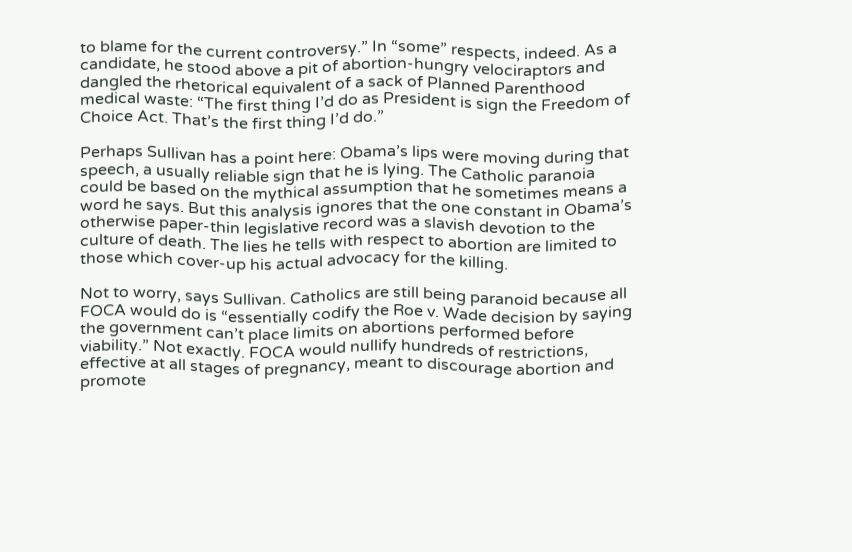to blame for the current controversy.” In “some” respects, indeed. As a candidate, he stood above a pit of abortion-hungry velociraptors and dangled the rhetorical equivalent of a sack of Planned Parenthood medical waste: “The first thing I’d do as President is sign the Freedom of Choice Act. That’s the first thing I’d do.”

Perhaps Sullivan has a point here: Obama’s lips were moving during that speech, a usually reliable sign that he is lying. The Catholic paranoia could be based on the mythical assumption that he sometimes means a word he says. But this analysis ignores that the one constant in Obama’s otherwise paper-thin legislative record was a slavish devotion to the culture of death. The lies he tells with respect to abortion are limited to those which cover-up his actual advocacy for the killing.

Not to worry, says Sullivan. Catholics are still being paranoid because all FOCA would do is “essentially codify the Roe v. Wade decision by saying the government can’t place limits on abortions performed before viability.” Not exactly. FOCA would nullify hundreds of restrictions, effective at all stages of pregnancy, meant to discourage abortion and promote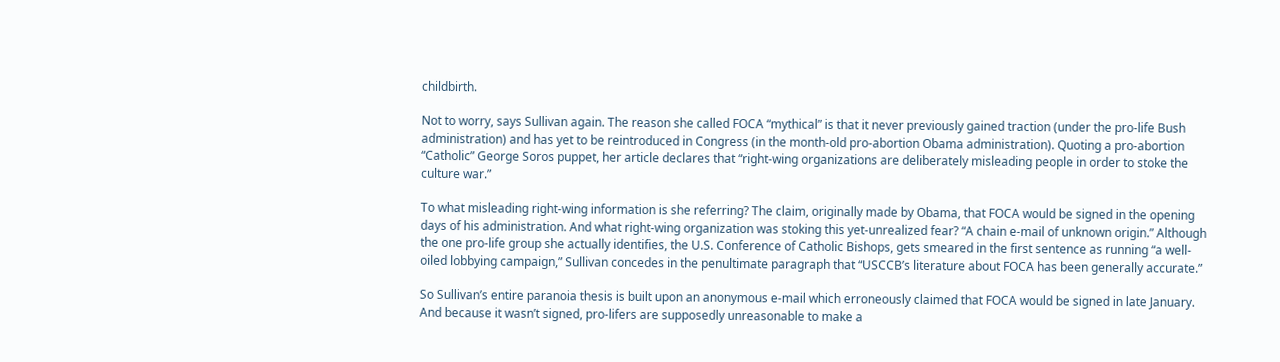childbirth.

Not to worry, says Sullivan again. The reason she called FOCA “mythical” is that it never previously gained traction (under the pro-life Bush administration) and has yet to be reintroduced in Congress (in the month-old pro-abortion Obama administration). Quoting a pro-abortion “Catholic” George Soros puppet, her article declares that “right-wing organizations are deliberately misleading people in order to stoke the culture war.”

To what misleading right-wing information is she referring? The claim, originally made by Obama, that FOCA would be signed in the opening days of his administration. And what right-wing organization was stoking this yet-unrealized fear? “A chain e-mail of unknown origin.” Although the one pro-life group she actually identifies, the U.S. Conference of Catholic Bishops, gets smeared in the first sentence as running “a well-oiled lobbying campaign,” Sullivan concedes in the penultimate paragraph that “USCCB’s literature about FOCA has been generally accurate.”

So Sullivan’s entire paranoia thesis is built upon an anonymous e-mail which erroneously claimed that FOCA would be signed in late January. And because it wasn’t signed, pro-lifers are supposedly unreasonable to make a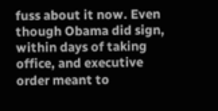fuss about it now. Even though Obama did sign, within days of taking office, and executive order meant to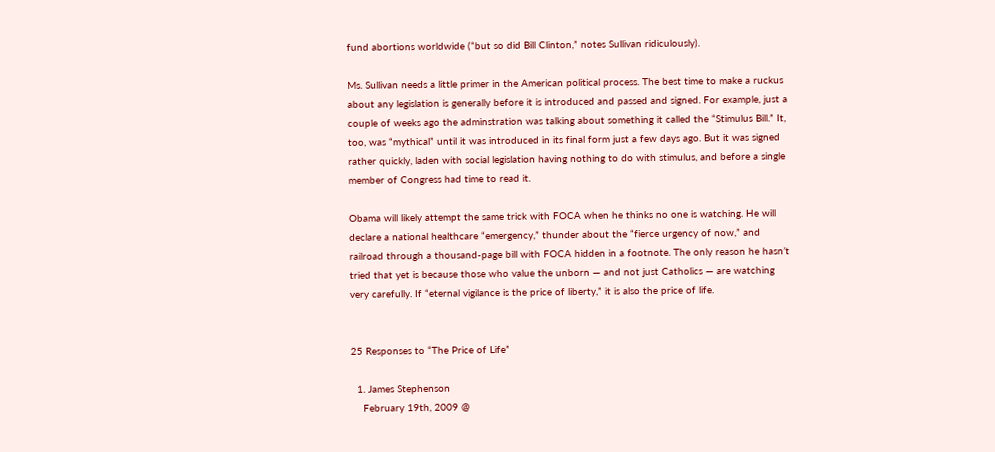fund abortions worldwide (“but so did Bill Clinton,” notes Sullivan ridiculously).

Ms. Sullivan needs a little primer in the American political process. The best time to make a ruckus about any legislation is generally before it is introduced and passed and signed. For example, just a couple of weeks ago the adminstration was talking about something it called the “Stimulus Bill.” It, too, was “mythical” until it was introduced in its final form just a few days ago. But it was signed rather quickly, laden with social legislation having nothing to do with stimulus, and before a single member of Congress had time to read it.

Obama will likely attempt the same trick with FOCA when he thinks no one is watching. He will declare a national healthcare “emergency,” thunder about the “fierce urgency of now,” and railroad through a thousand-page bill with FOCA hidden in a footnote. The only reason he hasn’t tried that yet is because those who value the unborn — and not just Catholics — are watching very carefully. If “eternal vigilance is the price of liberty,” it is also the price of life.


25 Responses to “The Price of Life”

  1. James Stephenson
    February 19th, 2009 @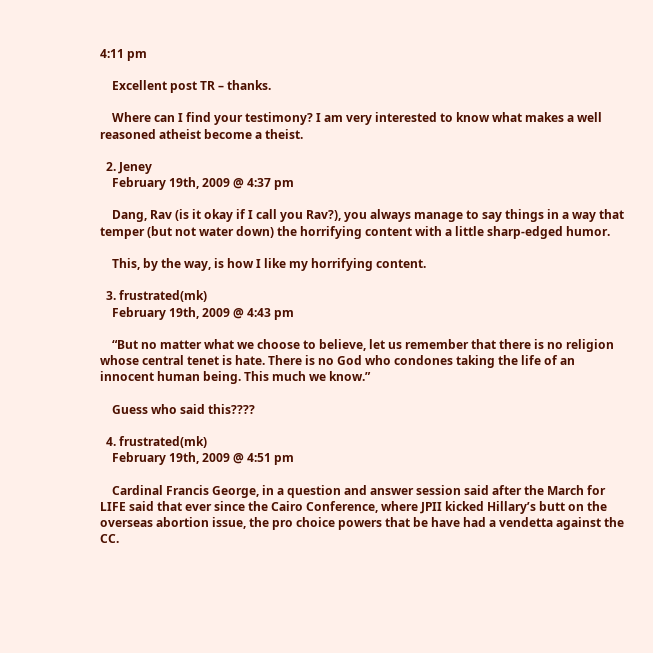4:11 pm

    Excellent post TR – thanks.

    Where can I find your testimony? I am very interested to know what makes a well reasoned atheist become a theist.

  2. Jeney
    February 19th, 2009 @ 4:37 pm

    Dang, Rav (is it okay if I call you Rav?), you always manage to say things in a way that temper (but not water down) the horrifying content with a little sharp-edged humor.

    This, by the way, is how I like my horrifying content.

  3. frustrated(mk)
    February 19th, 2009 @ 4:43 pm

    “But no matter what we choose to believe, let us remember that there is no religion whose central tenet is hate. There is no God who condones taking the life of an innocent human being. This much we know.”

    Guess who said this????

  4. frustrated(mk)
    February 19th, 2009 @ 4:51 pm

    Cardinal Francis George, in a question and answer session said after the March for LIFE said that ever since the Cairo Conference, where JPII kicked Hillary’s butt on the overseas abortion issue, the pro choice powers that be have had a vendetta against the CC.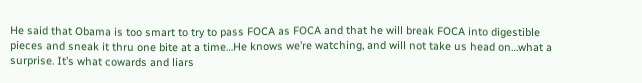He said that Obama is too smart to try to pass FOCA as FOCA and that he will break FOCA into digestible pieces and sneak it thru one bite at a time…He knows we’re watching, and will not take us head on…what a surprise. It’s what cowards and liars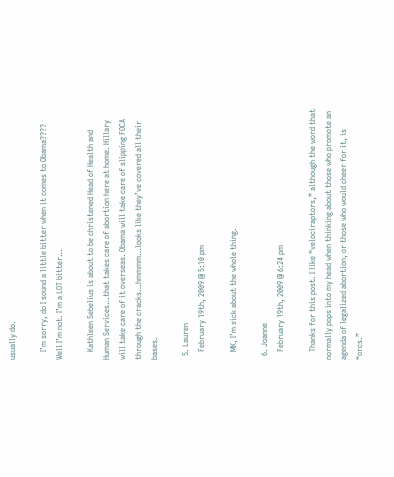usually do.

    I’m sorry, do I sound a little bitter when it comes to Obama???? Well I’m not. I’m a LOT bitter…

    Kathleen Sebelius is about to be christened Head of Health and Human Services…that takes care of abortion here at home. Hillary will take care of it overseas. Obama will take care of slipping FOCA through the cracks…hmmmm…looks like they’ve covered all their bases.

  5. Lauren
    February 19th, 2009 @ 5:10 pm

    MK, I’m sick about the whole thing.

  6. Joanne
    February 19th, 2009 @ 6:24 pm

    Thanks for this post. I like “velociraptors,” although the word that normally pops into my head when thinking about those who promote an agenda of legalized abortion, or those who would cheer for it, is “orcs.”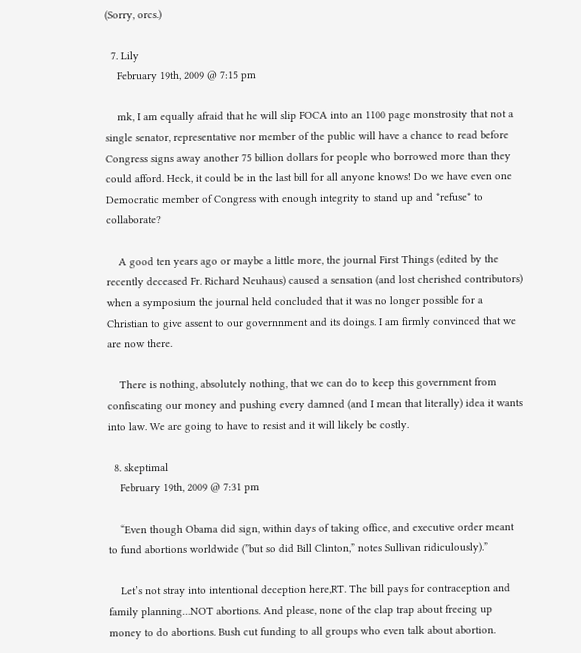(Sorry, orcs.)

  7. Lily
    February 19th, 2009 @ 7:15 pm

    mk, I am equally afraid that he will slip FOCA into an 1100 page monstrosity that not a single senator, representative nor member of the public will have a chance to read before Congress signs away another 75 billion dollars for people who borrowed more than they could afford. Heck, it could be in the last bill for all anyone knows! Do we have even one Democratic member of Congress with enough integrity to stand up and *refuse* to collaborate?

    A good ten years ago or maybe a little more, the journal First Things (edited by the recently deceased Fr. Richard Neuhaus) caused a sensation (and lost cherished contributors) when a symposium the journal held concluded that it was no longer possible for a Christian to give assent to our governnment and its doings. I am firmly convinced that we are now there.

    There is nothing, absolutely nothing, that we can do to keep this government from confiscating our money and pushing every damned (and I mean that literally) idea it wants into law. We are going to have to resist and it will likely be costly.

  8. skeptimal
    February 19th, 2009 @ 7:31 pm

    “Even though Obama did sign, within days of taking office, and executive order meant to fund abortions worldwide (”but so did Bill Clinton,” notes Sullivan ridiculously).”

    Let’s not stray into intentional deception here,RT. The bill pays for contraception and family planning…NOT abortions. And please, none of the clap trap about freeing up money to do abortions. Bush cut funding to all groups who even talk about abortion.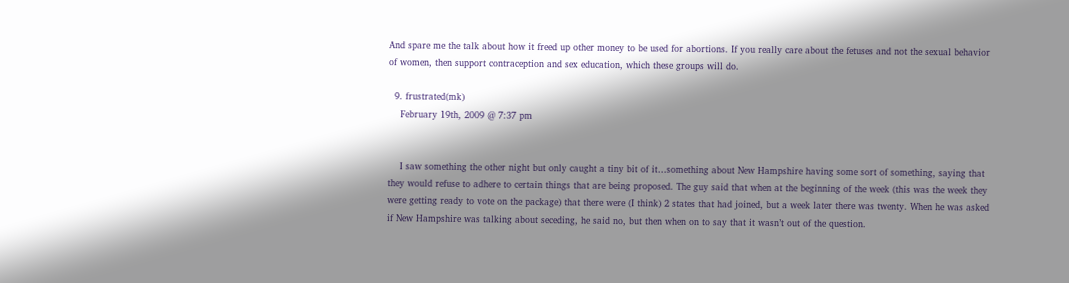And spare me the talk about how it freed up other money to be used for abortions. If you really care about the fetuses and not the sexual behavior of women, then support contraception and sex education, which these groups will do.

  9. frustrated(mk)
    February 19th, 2009 @ 7:37 pm


    I saw something the other night but only caught a tiny bit of it…something about New Hampshire having some sort of something, saying that they would refuse to adhere to certain things that are being proposed. The guy said that when at the beginning of the week (this was the week they were getting ready to vote on the package) that there were (I think) 2 states that had joined, but a week later there was twenty. When he was asked if New Hampshire was talking about seceding, he said no, but then when on to say that it wasn’t out of the question.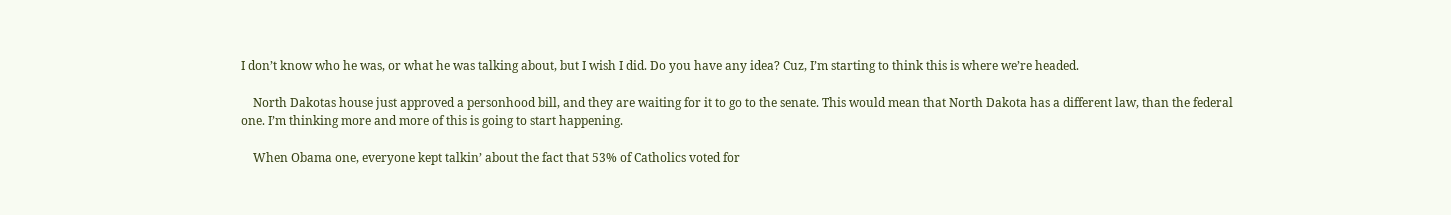I don’t know who he was, or what he was talking about, but I wish I did. Do you have any idea? Cuz, I’m starting to think this is where we’re headed.

    North Dakotas house just approved a personhood bill, and they are waiting for it to go to the senate. This would mean that North Dakota has a different law, than the federal one. I’m thinking more and more of this is going to start happening.

    When Obama one, everyone kept talkin’ about the fact that 53% of Catholics voted for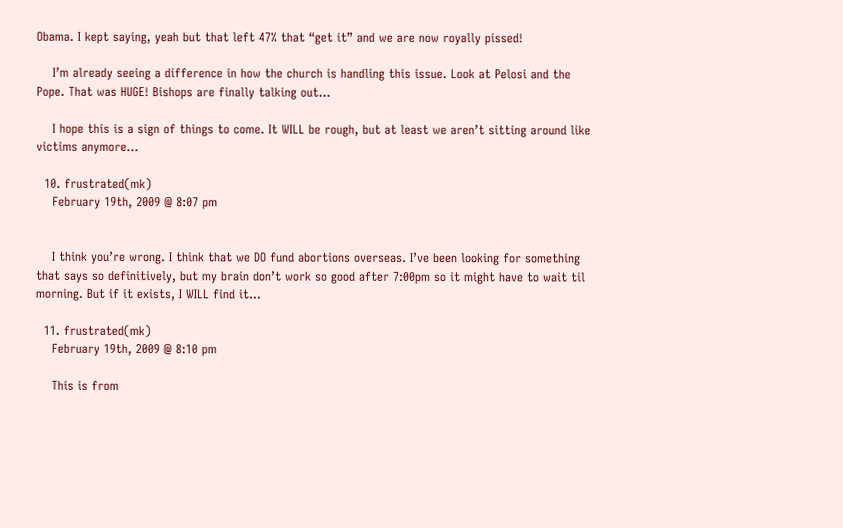Obama. I kept saying, yeah but that left 47% that “get it” and we are now royally pissed!

    I’m already seeing a difference in how the church is handling this issue. Look at Pelosi and the Pope. That was HUGE! Bishops are finally talking out…

    I hope this is a sign of things to come. It WILL be rough, but at least we aren’t sitting around like victims anymore…

  10. frustrated(mk)
    February 19th, 2009 @ 8:07 pm


    I think you’re wrong. I think that we DO fund abortions overseas. I’ve been looking for something that says so definitively, but my brain don’t work so good after 7:00pm so it might have to wait til morning. But if it exists, I WILL find it…

  11. frustrated(mk)
    February 19th, 2009 @ 8:10 pm

    This is from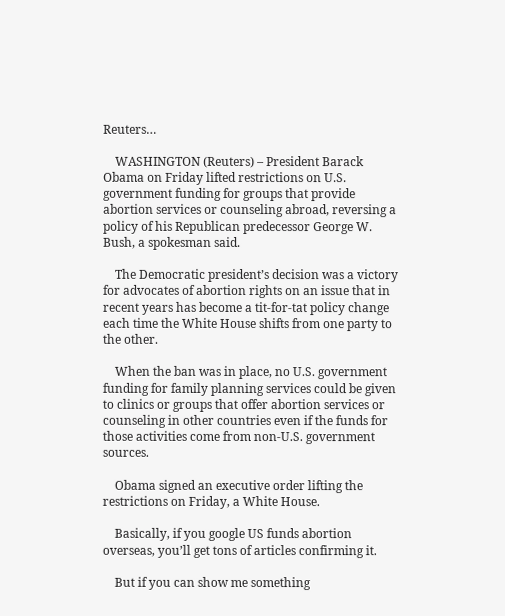Reuters…

    WASHINGTON (Reuters) – President Barack Obama on Friday lifted restrictions on U.S. government funding for groups that provide abortion services or counseling abroad, reversing a policy of his Republican predecessor George W. Bush, a spokesman said.

    The Democratic president’s decision was a victory for advocates of abortion rights on an issue that in recent years has become a tit-for-tat policy change each time the White House shifts from one party to the other.

    When the ban was in place, no U.S. government funding for family planning services could be given to clinics or groups that offer abortion services or counseling in other countries even if the funds for those activities come from non-U.S. government sources.

    Obama signed an executive order lifting the restrictions on Friday, a White House.

    Basically, if you google US funds abortion overseas, you’ll get tons of articles confirming it.

    But if you can show me something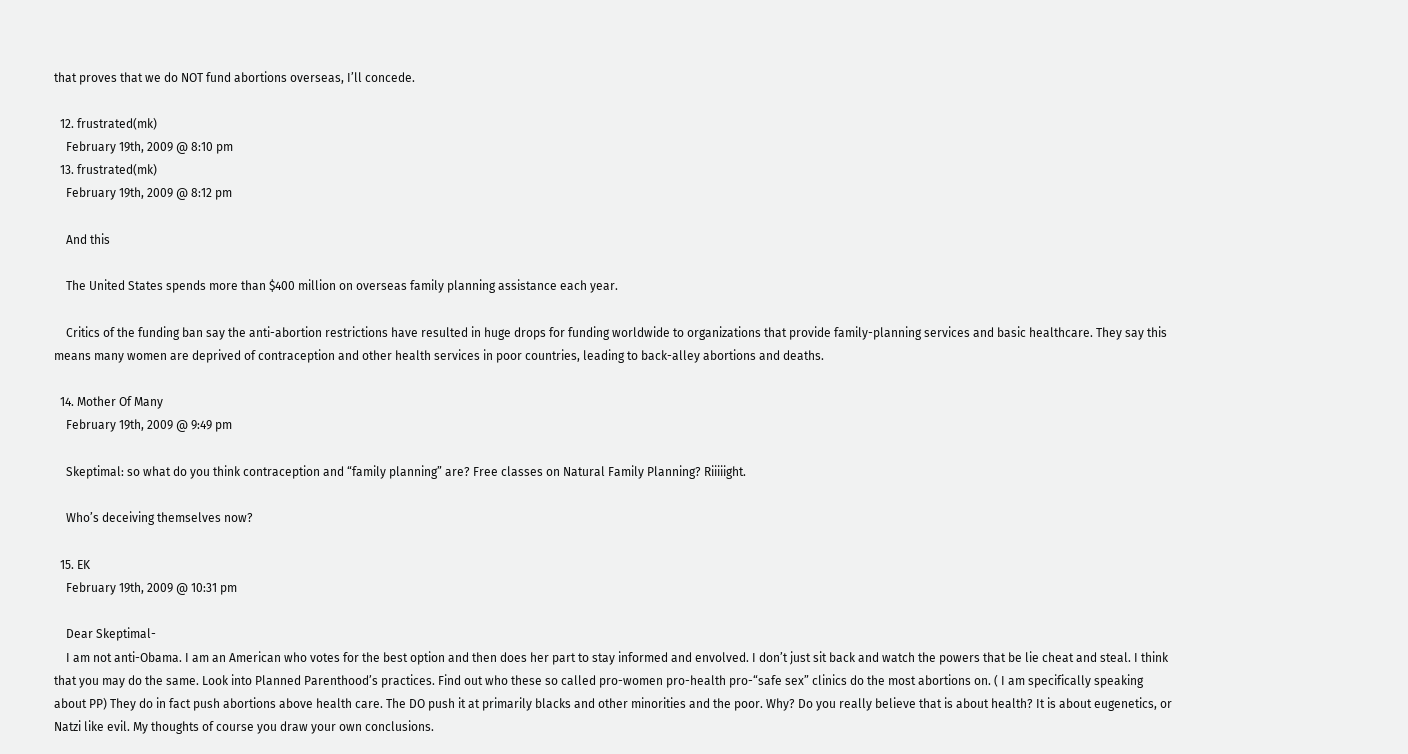that proves that we do NOT fund abortions overseas, I’ll concede.

  12. frustrated(mk)
    February 19th, 2009 @ 8:10 pm
  13. frustrated(mk)
    February 19th, 2009 @ 8:12 pm

    And this

    The United States spends more than $400 million on overseas family planning assistance each year.

    Critics of the funding ban say the anti-abortion restrictions have resulted in huge drops for funding worldwide to organizations that provide family-planning services and basic healthcare. They say this means many women are deprived of contraception and other health services in poor countries, leading to back-alley abortions and deaths.

  14. Mother Of Many
    February 19th, 2009 @ 9:49 pm

    Skeptimal: so what do you think contraception and “family planning” are? Free classes on Natural Family Planning? Riiiiight.

    Who’s deceiving themselves now?

  15. EK
    February 19th, 2009 @ 10:31 pm

    Dear Skeptimal-
    I am not anti-Obama. I am an American who votes for the best option and then does her part to stay informed and envolved. I don’t just sit back and watch the powers that be lie cheat and steal. I think that you may do the same. Look into Planned Parenthood’s practices. Find out who these so called pro-women pro-health pro-“safe sex” clinics do the most abortions on. ( I am specifically speaking about PP) They do in fact push abortions above health care. The DO push it at primarily blacks and other minorities and the poor. Why? Do you really believe that is about health? It is about eugenetics, or Natzi like evil. My thoughts of course you draw your own conclusions.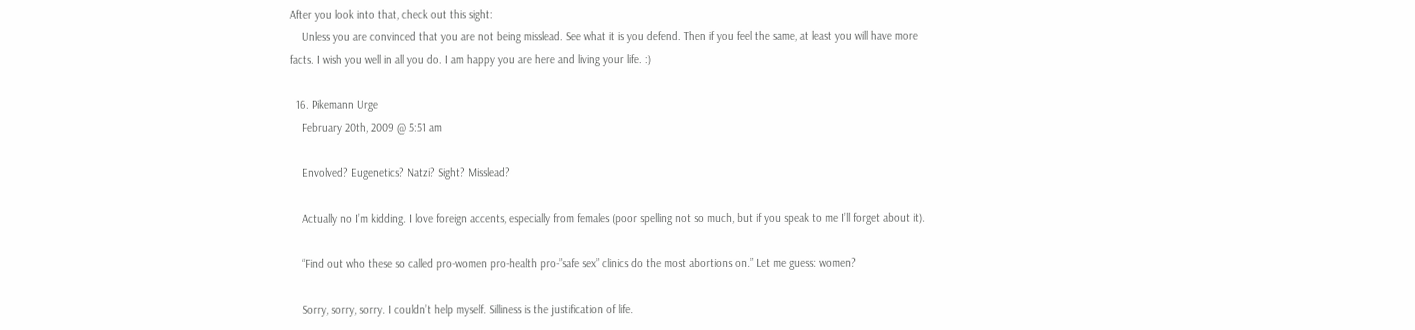After you look into that, check out this sight:
    Unless you are convinced that you are not being misslead. See what it is you defend. Then if you feel the same, at least you will have more facts. I wish you well in all you do. I am happy you are here and living your life. :)

  16. Pikemann Urge
    February 20th, 2009 @ 5:51 am

    Envolved? Eugenetics? Natzi? Sight? Misslead?

    Actually no I’m kidding. I love foreign accents, especially from females (poor spelling not so much, but if you speak to me I’ll forget about it).

    “Find out who these so called pro-women pro-health pro-”safe sex” clinics do the most abortions on.” Let me guess: women?

    Sorry, sorry, sorry. I couldn’t help myself. Silliness is the justification of life.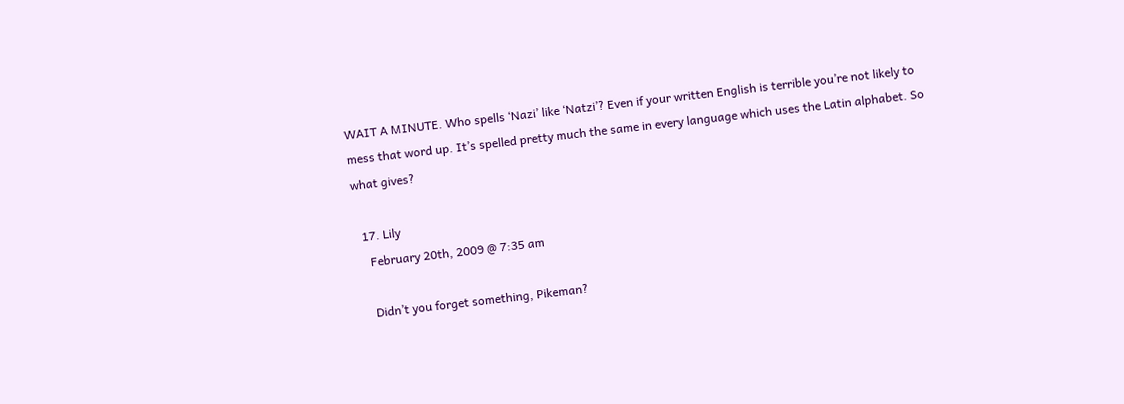WAIT A MINUTE. Who spells ‘Nazi’ like ‘Natzi’? Even if your written English is terrible you’re not likely to mess that word up. It’s spelled pretty much the same in every language which uses the Latin alphabet. So what gives?

  17. Lily
    February 20th, 2009 @ 7:35 am

    Didn’t you forget something, Pikeman?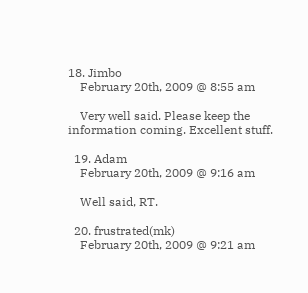18. Jimbo
    February 20th, 2009 @ 8:55 am

    Very well said. Please keep the information coming. Excellent stuff.

  19. Adam
    February 20th, 2009 @ 9:16 am

    Well said, RT.

  20. frustrated(mk)
    February 20th, 2009 @ 9:21 am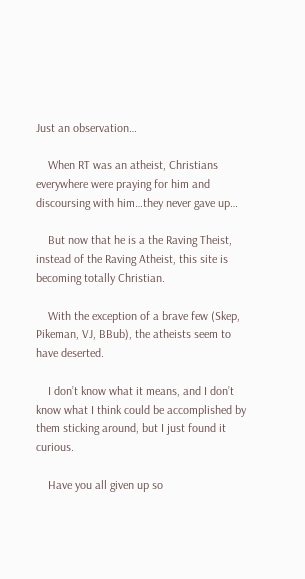Just an observation…

    When RT was an atheist, Christians everywhere were praying for him and discoursing with him…they never gave up…

    But now that he is a the Raving Theist, instead of the Raving Atheist, this site is becoming totally Christian.

    With the exception of a brave few (Skep, Pikeman, VJ, BBub), the atheists seem to have deserted.

    I don’t know what it means, and I don’t know what I think could be accomplished by them sticking around, but I just found it curious.

    Have you all given up so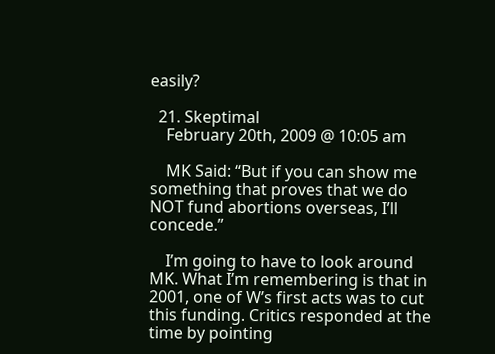easily?

  21. Skeptimal
    February 20th, 2009 @ 10:05 am

    MK Said: “But if you can show me something that proves that we do NOT fund abortions overseas, I’ll concede.”

    I’m going to have to look around MK. What I’m remembering is that in 2001, one of W’s first acts was to cut this funding. Critics responded at the time by pointing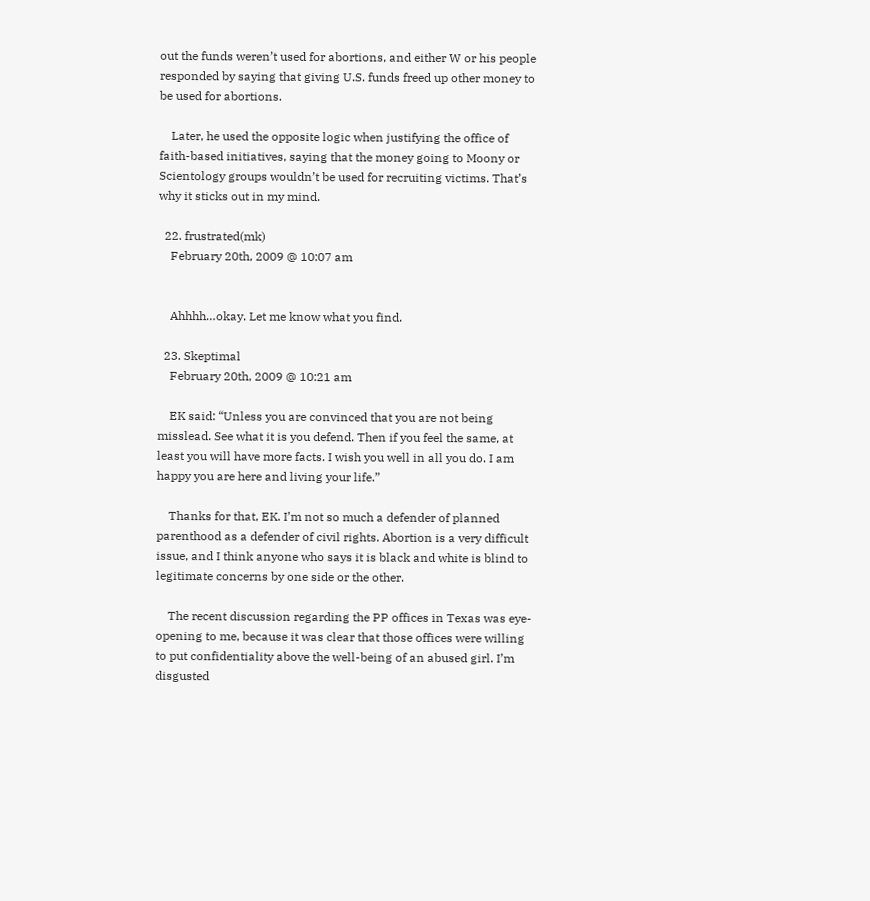out the funds weren’t used for abortions, and either W or his people responded by saying that giving U.S. funds freed up other money to be used for abortions.

    Later, he used the opposite logic when justifying the office of faith-based initiatives, saying that the money going to Moony or Scientology groups wouldn’t be used for recruiting victims. That’s why it sticks out in my mind.

  22. frustrated(mk)
    February 20th, 2009 @ 10:07 am


    Ahhhh…okay. Let me know what you find.

  23. Skeptimal
    February 20th, 2009 @ 10:21 am

    EK said: “Unless you are convinced that you are not being misslead. See what it is you defend. Then if you feel the same, at least you will have more facts. I wish you well in all you do. I am happy you are here and living your life.”

    Thanks for that, EK. I’m not so much a defender of planned parenthood as a defender of civil rights. Abortion is a very difficult issue, and I think anyone who says it is black and white is blind to legitimate concerns by one side or the other.

    The recent discussion regarding the PP offices in Texas was eye-opening to me, because it was clear that those offices were willing to put confidentiality above the well-being of an abused girl. I’m disgusted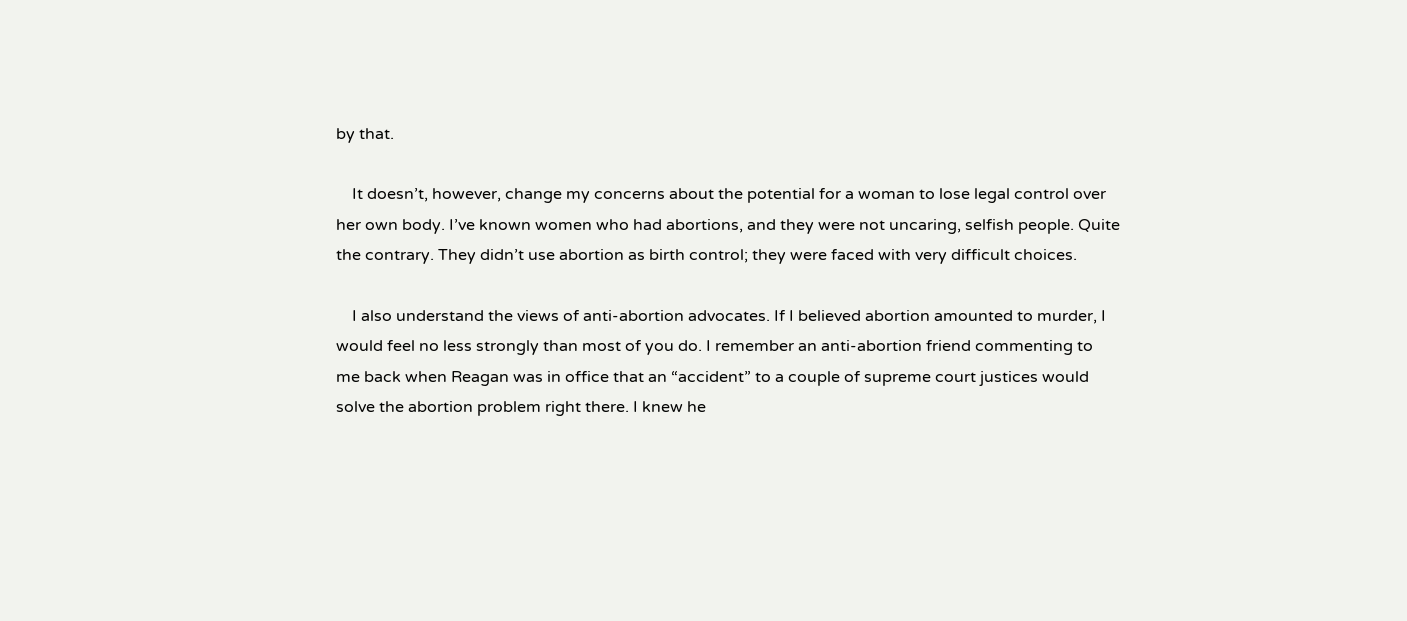by that.

    It doesn’t, however, change my concerns about the potential for a woman to lose legal control over her own body. I’ve known women who had abortions, and they were not uncaring, selfish people. Quite the contrary. They didn’t use abortion as birth control; they were faced with very difficult choices.

    I also understand the views of anti-abortion advocates. If I believed abortion amounted to murder, I would feel no less strongly than most of you do. I remember an anti-abortion friend commenting to me back when Reagan was in office that an “accident” to a couple of supreme court justices would solve the abortion problem right there. I knew he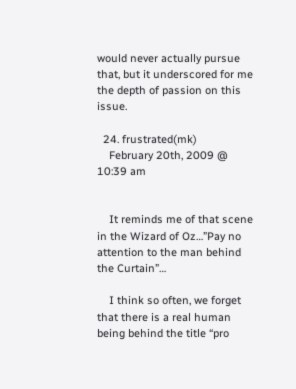would never actually pursue that, but it underscored for me the depth of passion on this issue.

  24. frustrated(mk)
    February 20th, 2009 @ 10:39 am


    It reminds me of that scene in the Wizard of Oz…”Pay no attention to the man behind the Curtain”…

    I think so often, we forget that there is a real human being behind the title “pro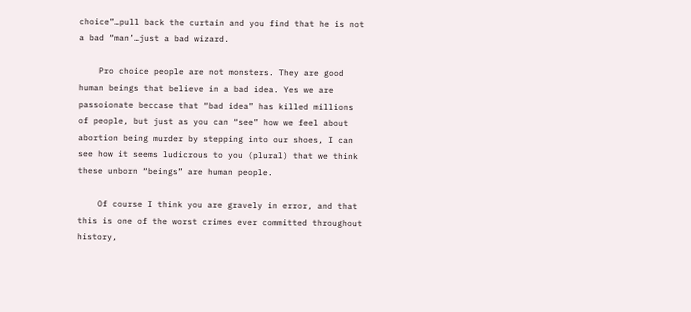choice”…pull back the curtain and you find that he is not a bad “man’…just a bad wizard.

    Pro choice people are not monsters. They are good human beings that believe in a bad idea. Yes we are passoionate beccase that “bad idea” has killed millions of people, but just as you can “see” how we feel about abortion being murder by stepping into our shoes, I can see how it seems ludicrous to you (plural) that we think these unborn “beings” are human people.

    Of course I think you are gravely in error, and that this is one of the worst crimes ever committed throughout history,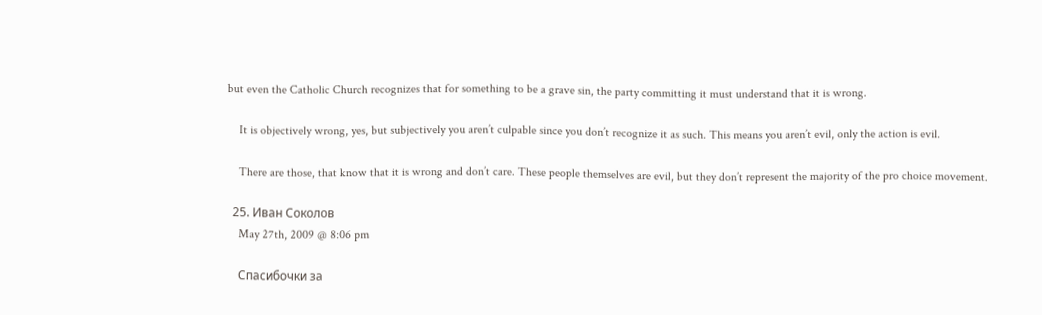but even the Catholic Church recognizes that for something to be a grave sin, the party committing it must understand that it is wrong.

    It is objectively wrong, yes, but subjectively you aren’t culpable since you don’t recognize it as such. This means you aren’t evil, only the action is evil.

    There are those, that know that it is wrong and don’t care. These people themselves are evil, but they don’t represent the majority of the pro choice movement.

  25. Иван Соколов
    May 27th, 2009 @ 8:06 pm

    Спасибочки за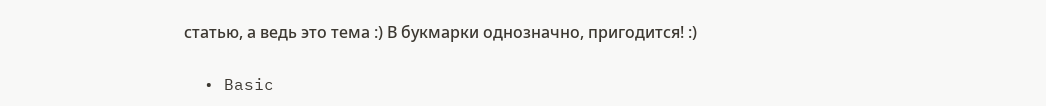статью, а ведь это тема :) В букмарки однозначно, пригодится! :)

  • Basic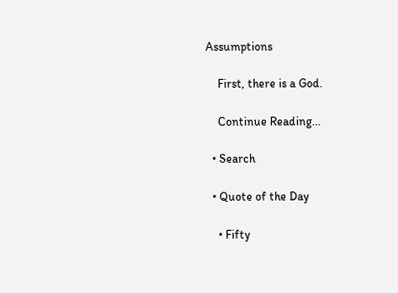Assumptions

    First, there is a God.

    Continue Reading...

  • Search

  • Quote of the Day

    • Fifty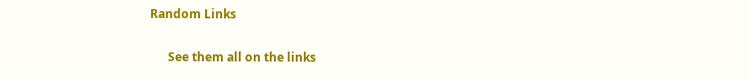Random Links

      See them all on the links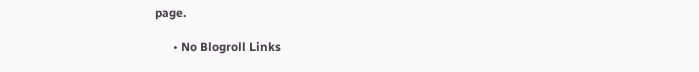page.

      • No Blogroll Links